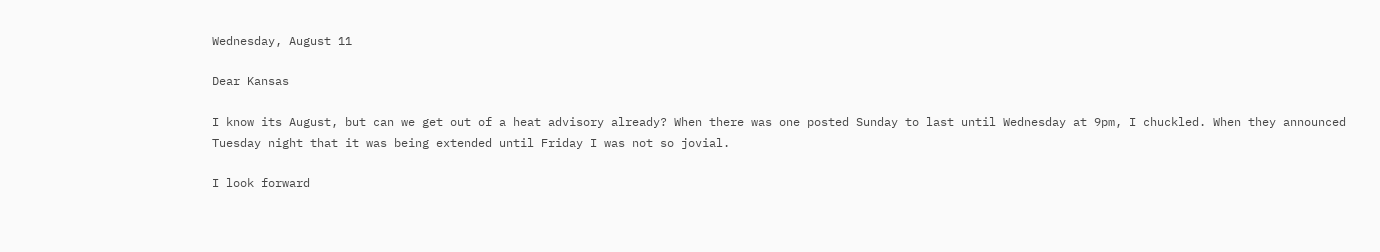Wednesday, August 11

Dear Kansas

I know its August, but can we get out of a heat advisory already? When there was one posted Sunday to last until Wednesday at 9pm, I chuckled. When they announced Tuesday night that it was being extended until Friday I was not so jovial.

I look forward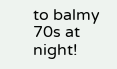to balmy 70s at night!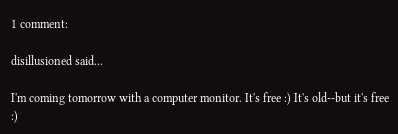1 comment:

disillusioned said...

I'm coming tomorrow with a computer monitor. It's free :) It's old--but it's free :)